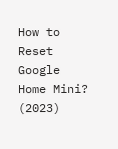How to Reset Google Home Mini? (2023)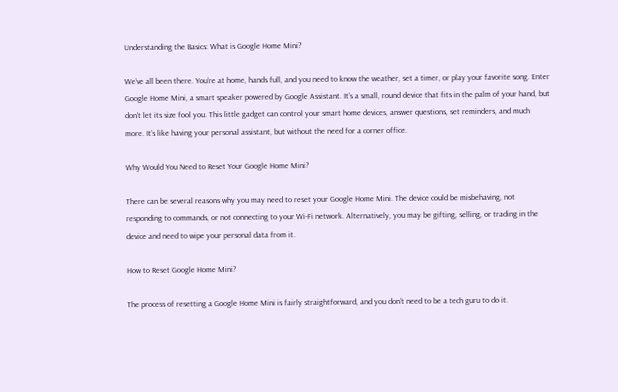Understanding the Basics: What is Google Home Mini?

We’ve all been there. You’re at home, hands full, and you need to know the weather, set a timer, or play your favorite song. Enter Google Home Mini, a smart speaker powered by Google Assistant. It’s a small, round device that fits in the palm of your hand, but don’t let its size fool you. This little gadget can control your smart home devices, answer questions, set reminders, and much more. It’s like having your personal assistant, but without the need for a corner office.

Why Would You Need to Reset Your Google Home Mini?

There can be several reasons why you may need to reset your Google Home Mini. The device could be misbehaving, not responding to commands, or not connecting to your Wi-Fi network. Alternatively, you may be gifting, selling, or trading in the device and need to wipe your personal data from it.

How to Reset Google Home Mini?

The process of resetting a Google Home Mini is fairly straightforward, and you don’t need to be a tech guru to do it.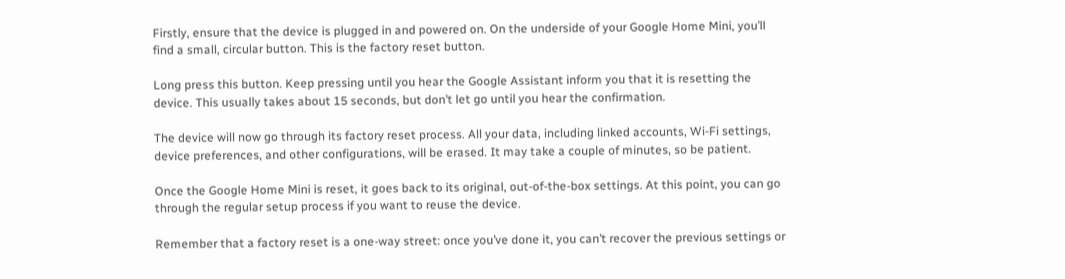Firstly, ensure that the device is plugged in and powered on. On the underside of your Google Home Mini, you’ll find a small, circular button. This is the factory reset button.

Long press this button. Keep pressing until you hear the Google Assistant inform you that it is resetting the device. This usually takes about 15 seconds, but don’t let go until you hear the confirmation.

The device will now go through its factory reset process. All your data, including linked accounts, Wi-Fi settings, device preferences, and other configurations, will be erased. It may take a couple of minutes, so be patient.

Once the Google Home Mini is reset, it goes back to its original, out-of-the-box settings. At this point, you can go through the regular setup process if you want to reuse the device.

Remember that a factory reset is a one-way street: once you’ve done it, you can’t recover the previous settings or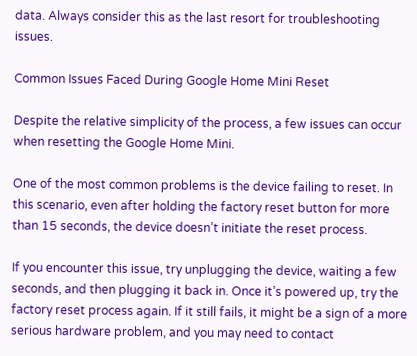data. Always consider this as the last resort for troubleshooting issues.

Common Issues Faced During Google Home Mini Reset

Despite the relative simplicity of the process, a few issues can occur when resetting the Google Home Mini.

One of the most common problems is the device failing to reset. In this scenario, even after holding the factory reset button for more than 15 seconds, the device doesn’t initiate the reset process.

If you encounter this issue, try unplugging the device, waiting a few seconds, and then plugging it back in. Once it’s powered up, try the factory reset process again. If it still fails, it might be a sign of a more serious hardware problem, and you may need to contact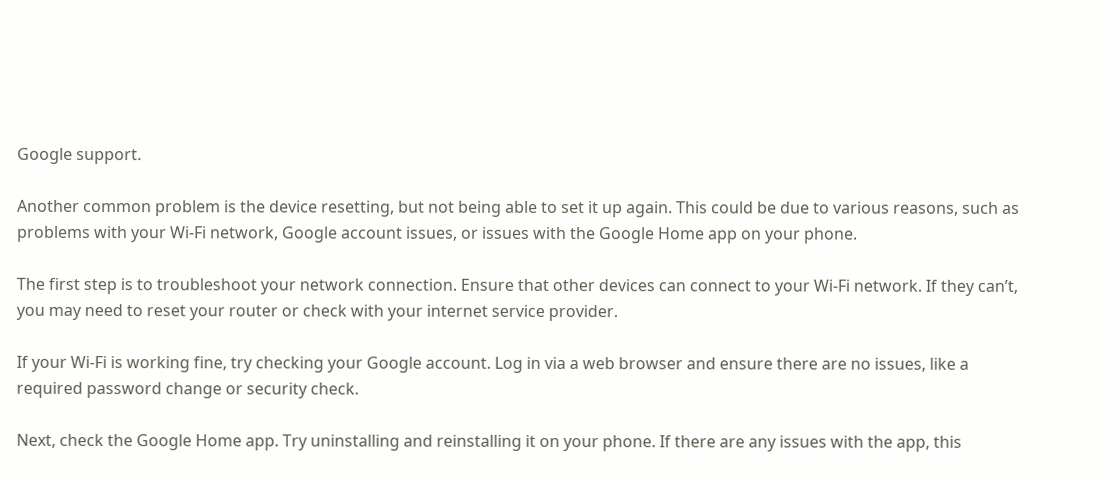Google support.

Another common problem is the device resetting, but not being able to set it up again. This could be due to various reasons, such as problems with your Wi-Fi network, Google account issues, or issues with the Google Home app on your phone.

The first step is to troubleshoot your network connection. Ensure that other devices can connect to your Wi-Fi network. If they can’t, you may need to reset your router or check with your internet service provider.

If your Wi-Fi is working fine, try checking your Google account. Log in via a web browser and ensure there are no issues, like a required password change or security check.

Next, check the Google Home app. Try uninstalling and reinstalling it on your phone. If there are any issues with the app, this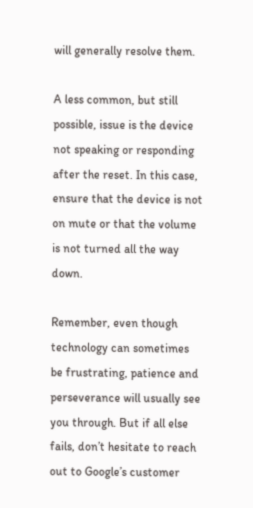will generally resolve them.

A less common, but still possible, issue is the device not speaking or responding after the reset. In this case, ensure that the device is not on mute or that the volume is not turned all the way down.

Remember, even though technology can sometimes be frustrating, patience and perseverance will usually see you through. But if all else fails, don’t hesitate to reach out to Google’s customer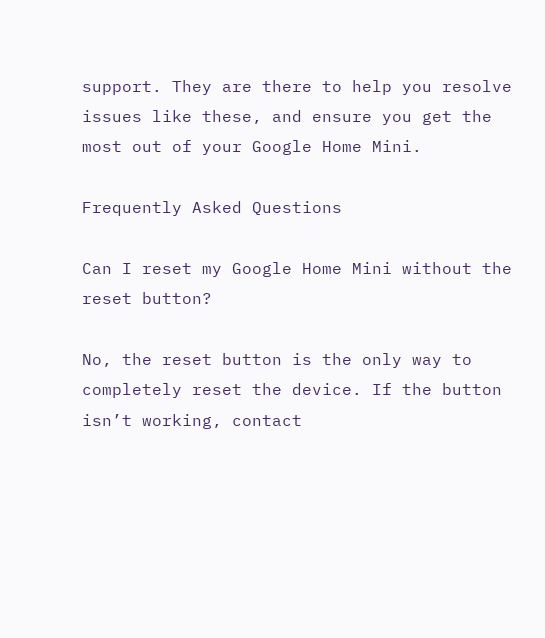support. They are there to help you resolve issues like these, and ensure you get the most out of your Google Home Mini.

Frequently Asked Questions

Can I reset my Google Home Mini without the reset button?

No, the reset button is the only way to completely reset the device. If the button isn’t working, contact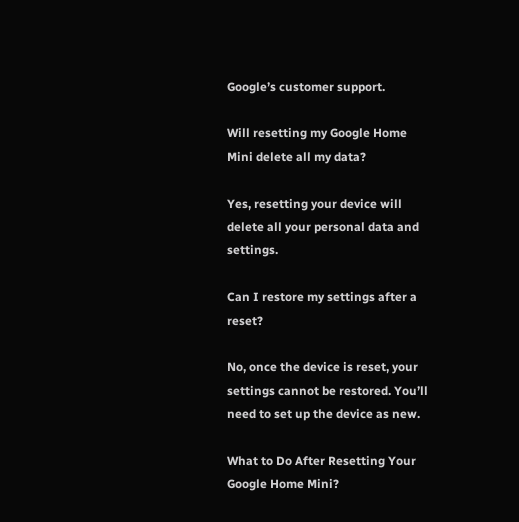Google’s customer support.

Will resetting my Google Home Mini delete all my data?

Yes, resetting your device will delete all your personal data and settings.

Can I restore my settings after a reset?

No, once the device is reset, your settings cannot be restored. You’ll need to set up the device as new.

What to Do After Resetting Your Google Home Mini?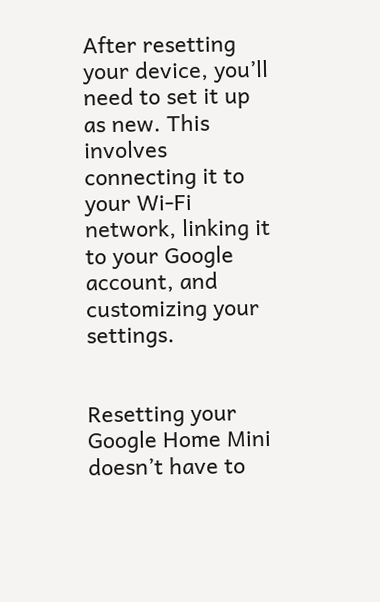After resetting your device, you’ll need to set it up as new. This involves connecting it to your Wi-Fi network, linking it to your Google account, and customizing your settings.


Resetting your Google Home Mini doesn’t have to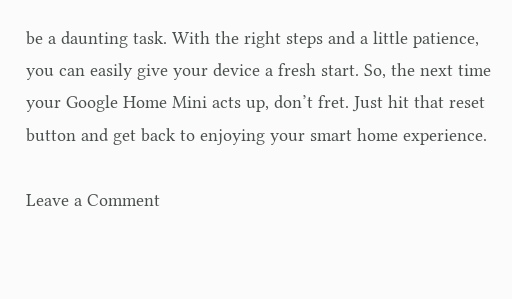be a daunting task. With the right steps and a little patience, you can easily give your device a fresh start. So, the next time your Google Home Mini acts up, don’t fret. Just hit that reset button and get back to enjoying your smart home experience.

Leave a Comment